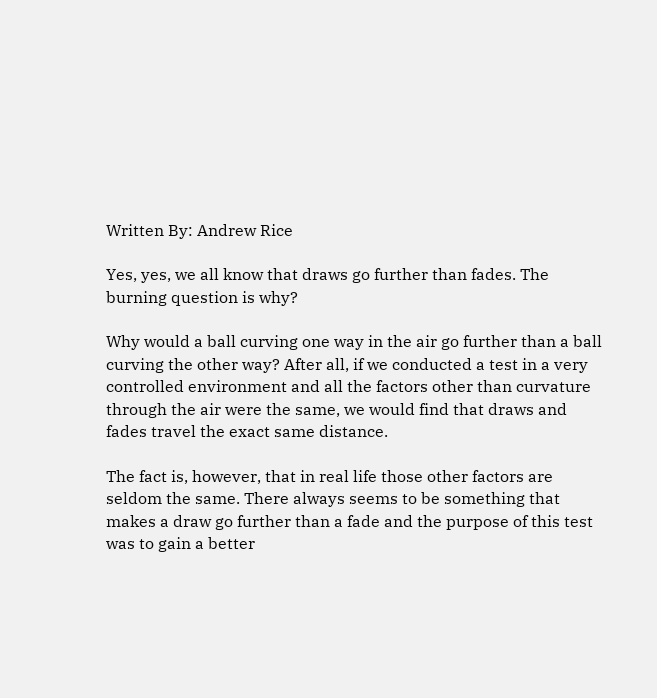Written By: Andrew Rice

Yes, yes, we all know that draws go further than fades. The burning question is why?

Why would a ball curving one way in the air go further than a ball curving the other way? After all, if we conducted a test in a very controlled environment and all the factors other than curvature through the air were the same, we would find that draws and fades travel the exact same distance.

The fact is, however, that in real life those other factors are seldom the same. There always seems to be something that makes a draw go further than a fade and the purpose of this test was to gain a better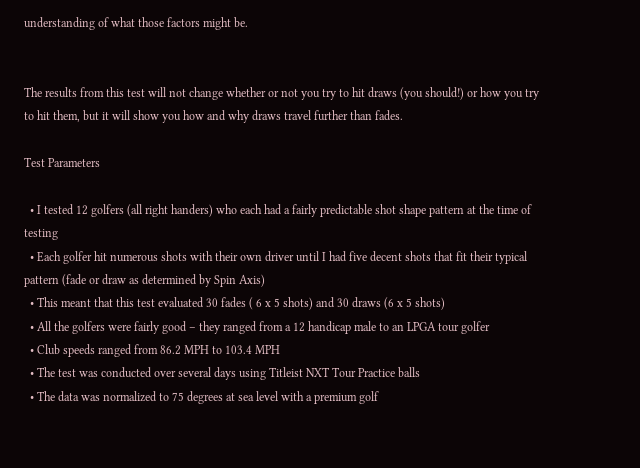understanding of what those factors might be.


The results from this test will not change whether or not you try to hit draws (you should!) or how you try to hit them, but it will show you how and why draws travel further than fades.

Test Parameters

  • I tested 12 golfers (all right handers) who each had a fairly predictable shot shape pattern at the time of testing
  • Each golfer hit numerous shots with their own driver until I had five decent shots that fit their typical pattern (fade or draw as determined by Spin Axis)
  • This meant that this test evaluated 30 fades ( 6 x 5 shots) and 30 draws (6 x 5 shots)
  • All the golfers were fairly good – they ranged from a 12 handicap male to an LPGA tour golfer
  • Club speeds ranged from 86.2 MPH to 103.4 MPH
  • The test was conducted over several days using Titleist NXT Tour Practice balls
  • The data was normalized to 75 degrees at sea level with a premium golf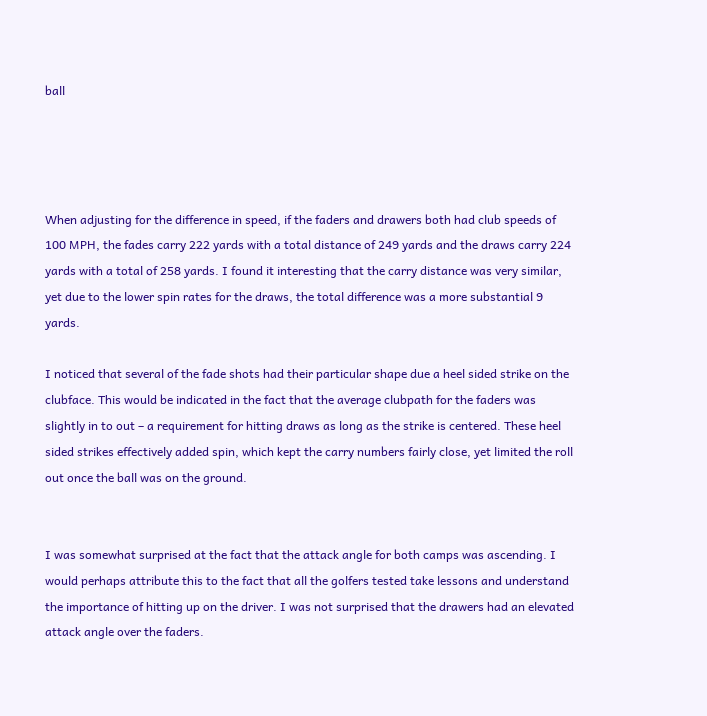ball




When adjusting for the difference in speed, if the faders and drawers both had club speeds of 100 MPH, the fades carry 222 yards with a total distance of 249 yards and the draws carry 224 yards with a total of 258 yards. I found it interesting that the carry distance was very similar, yet due to the lower spin rates for the draws, the total difference was a more substantial 9 yards.

I noticed that several of the fade shots had their particular shape due a heel sided strike on the clubface. This would be indicated in the fact that the average clubpath for the faders was slightly in to out – a requirement for hitting draws as long as the strike is centered. These heel sided strikes effectively added spin, which kept the carry numbers fairly close, yet limited the roll out once the ball was on the ground.


I was somewhat surprised at the fact that the attack angle for both camps was ascending. I would perhaps attribute this to the fact that all the golfers tested take lessons and understand the importance of hitting up on the driver. I was not surprised that the drawers had an elevated attack angle over the faders.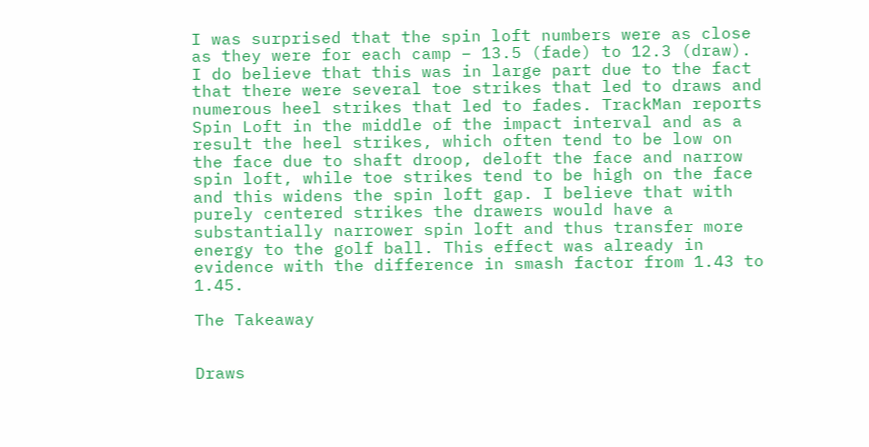I was surprised that the spin loft numbers were as close as they were for each camp – 13.5 (fade) to 12.3 (draw). I do believe that this was in large part due to the fact that there were several toe strikes that led to draws and numerous heel strikes that led to fades. TrackMan reports Spin Loft in the middle of the impact interval and as a result the heel strikes, which often tend to be low on the face due to shaft droop, deloft the face and narrow spin loft, while toe strikes tend to be high on the face and this widens the spin loft gap. I believe that with purely centered strikes the drawers would have a substantially narrower spin loft and thus transfer more energy to the golf ball. This effect was already in evidence with the difference in smash factor from 1.43 to 1.45.

The Takeaway


Draws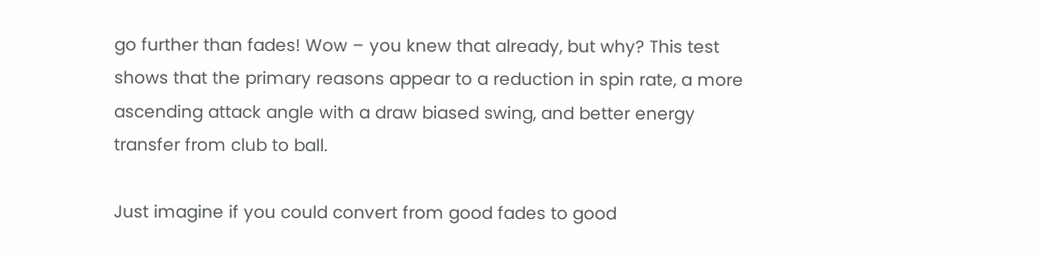go further than fades! Wow – you knew that already, but why? This test shows that the primary reasons appear to a reduction in spin rate, a more ascending attack angle with a draw biased swing, and better energy transfer from club to ball.

Just imagine if you could convert from good fades to good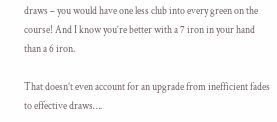draws – you would have one less club into every green on the course! And I know you’re better with a 7 iron in your hand than a 6 iron.

That doesn’t even account for an upgrade from inefficient fades to effective draws….